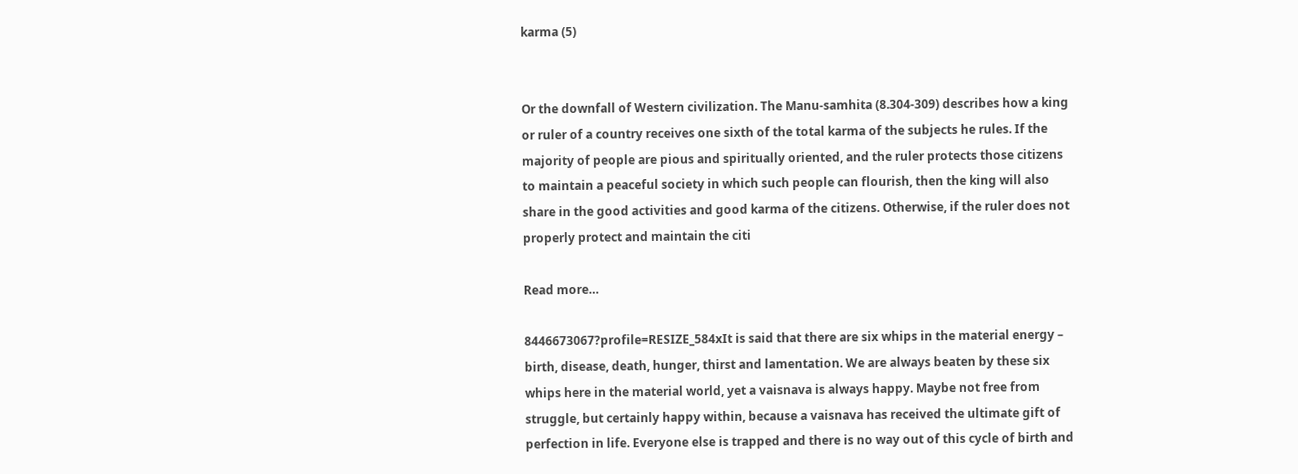karma (5)


Or the downfall of Western civilization. The Manu-samhita (8.304-309) describes how a king or ruler of a country receives one sixth of the total karma of the subjects he rules. If the majority of people are pious and spiritually oriented, and the ruler protects those citizens to maintain a peaceful society in which such people can flourish, then the king will also share in the good activities and good karma of the citizens. Otherwise, if the ruler does not properly protect and maintain the citi

Read more…

8446673067?profile=RESIZE_584xIt is said that there are six whips in the material energy – birth, disease, death, hunger, thirst and lamentation. We are always beaten by these six whips here in the material world, yet a vaisnava is always happy. Maybe not free from struggle, but certainly happy within, because a vaisnava has received the ultimate gift of perfection in life. Everyone else is trapped and there is no way out of this cycle of birth and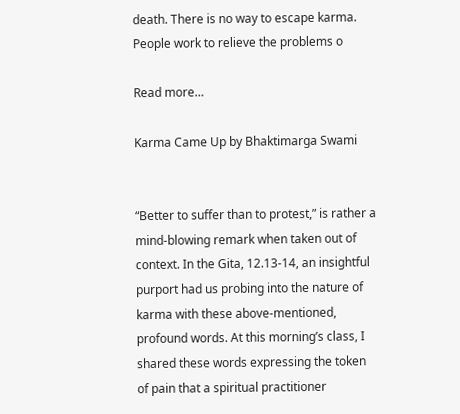death. There is no way to escape karma. People work to relieve the problems o

Read more…

Karma Came Up by Bhaktimarga Swami


“Better to suffer than to protest,” is rather a mind-blowing remark when taken out of context. In the Gita, 12.13-14, an insightful purport had us probing into the nature of karma with these above-mentioned, profound words. At this morning’s class, I shared these words expressing the token of pain that a spiritual practitioner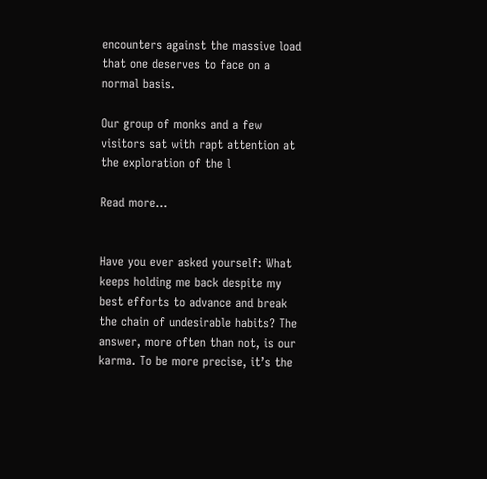encounters against the massive load that one deserves to face on a normal basis.

Our group of monks and a few visitors sat with rapt attention at the exploration of the l

Read more…


Have you ever asked yourself: What keeps holding me back despite my best efforts to advance and break the chain of undesirable habits? The answer, more often than not, is our karma. To be more precise, it’s the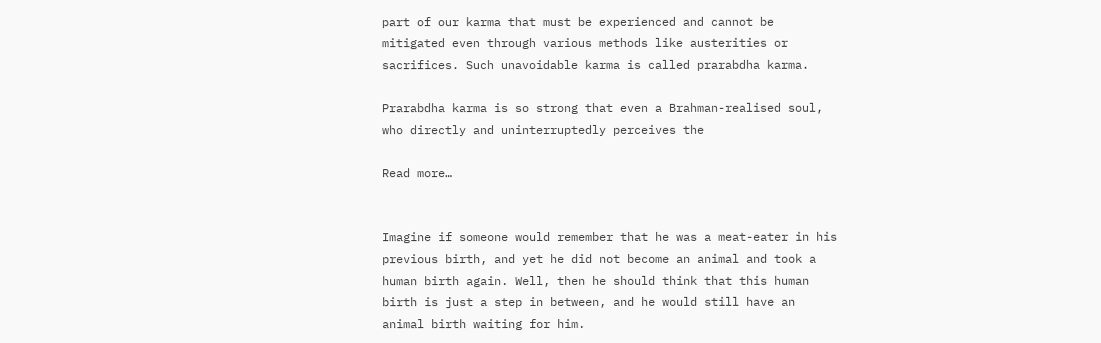part of our karma that must be experienced and cannot be mitigated even through various methods like austerities or sacrifices. Such unavoidable karma is called prarabdha karma.

Prarabdha karma is so strong that even a Brahman-realised soul, who directly and uninterruptedly perceives the

Read more…


Imagine if someone would remember that he was a meat-eater in his previous birth, and yet he did not become an animal and took a human birth again. Well, then he should think that this human birth is just a step in between, and he would still have an animal birth waiting for him.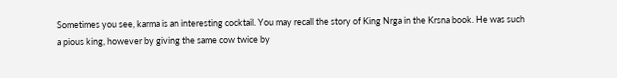Sometimes you see, karma is an interesting cocktail. You may recall the story of King Nrga in the Krsna book. He was such a pious king, however by giving the same cow twice by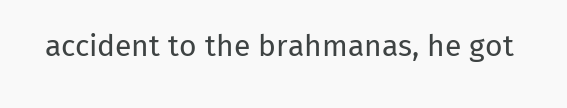accident to the brahmanas, he got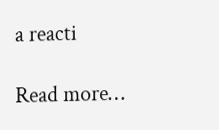a reacti

Read more…